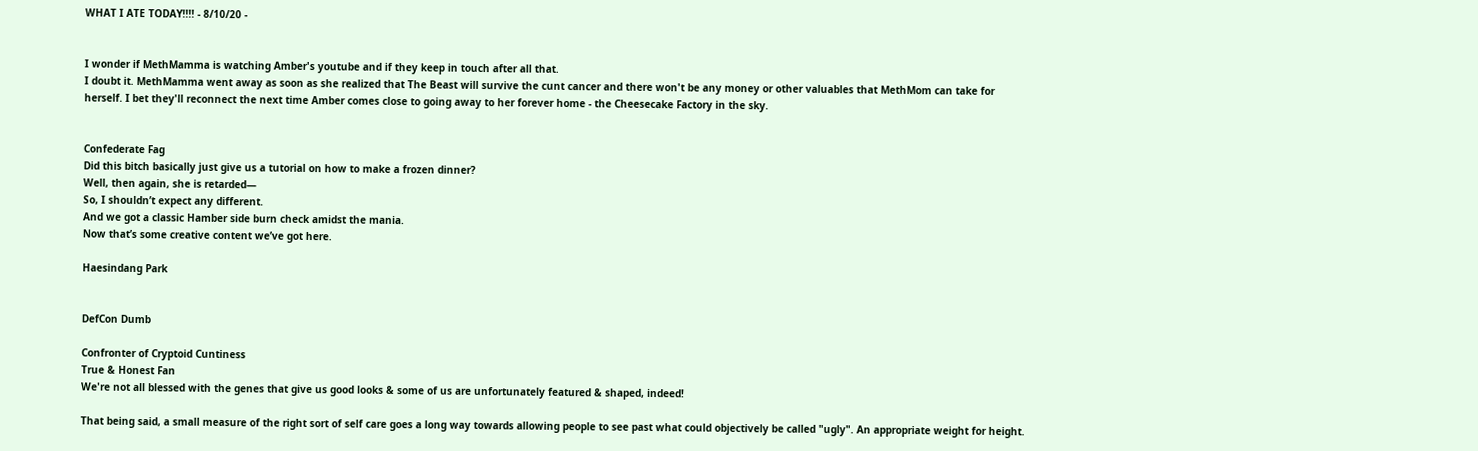WHAT I ATE TODAY!!!! - 8/10/20 -


I wonder if MethMamma is watching Amber's youtube and if they keep in touch after all that.
I doubt it. MethMamma went away as soon as she realized that The Beast will survive the cunt cancer and there won't be any money or other valuables that MethMom can take for herself. I bet they'll reconnect the next time Amber comes close to going away to her forever home - the Cheesecake Factory in the sky.


Confederate Fag
Did this bitch basically just give us a tutorial on how to make a frozen dinner?
Well, then again, she is retarded—
So, I shouldn’t expect any different.
And we got a classic Hamber side burn check amidst the mania.
Now that’s some creative content we’ve got here.

Haesindang Park


DefCon Dumb

Confronter of Cryptoid Cuntiness
True & Honest Fan
We're not all blessed with the genes that give us good looks & some of us are unfortunately featured & shaped, indeed!

That being said, a small measure of the right sort of self care goes a long way towards allowing people to see past what could objectively be called "ugly". An appropriate weight for height.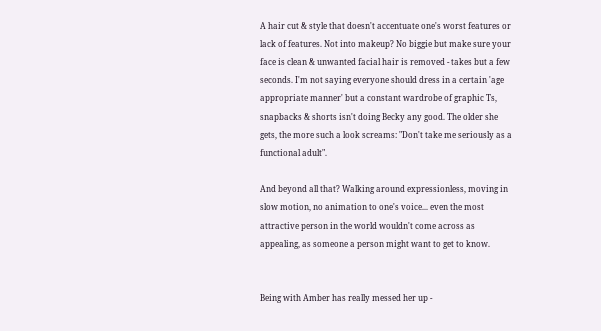A hair cut & style that doesn't accentuate one's worst features or lack of features. Not into makeup? No biggie but make sure your face is clean & unwanted facial hair is removed - takes but a few seconds. I'm not saying everyone should dress in a certain 'age appropriate manner' but a constant wardrobe of graphic Ts, snapbacks & shorts isn't doing Becky any good. The older she gets, the more such a look screams: "Don't take me seriously as a functional adult".

And beyond all that? Walking around expressionless, moving in slow motion, no animation to one's voice... even the most attractive person in the world wouldn't come across as appealing, as someone a person might want to get to know.


Being with Amber has really messed her up -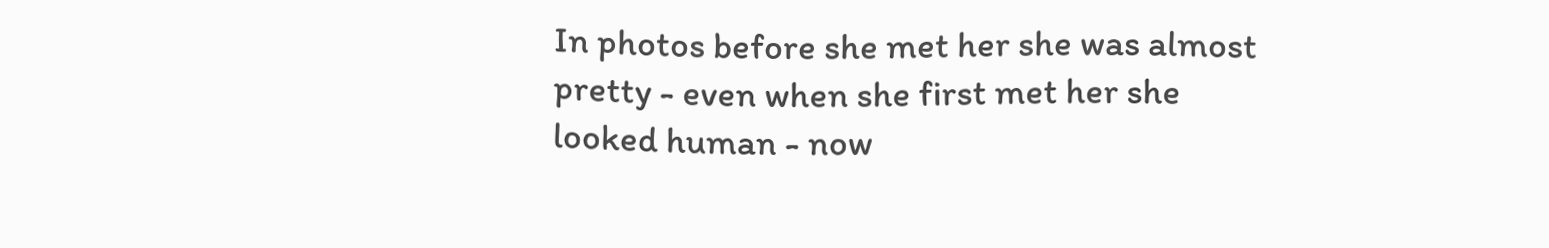In photos before she met her she was almost pretty - even when she first met her she looked human - now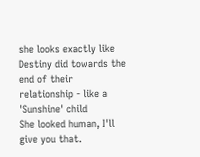she looks exactly like Destiny did towards the end of their relationship - like a 'Sunshine' child
She looked human, I'll give you that.